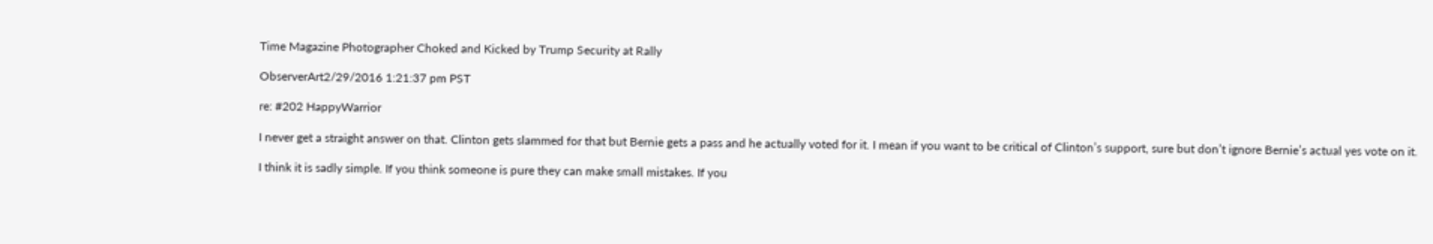Time Magazine Photographer Choked and Kicked by Trump Security at Rally

ObserverArt2/29/2016 1:21:37 pm PST

re: #202 HappyWarrior

I never get a straight answer on that. Clinton gets slammed for that but Bernie gets a pass and he actually voted for it. I mean if you want to be critical of Clinton’s support, sure but don’t ignore Bernie’s actual yes vote on it.

I think it is sadly simple. If you think someone is pure they can make small mistakes. If you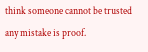think someone cannot be trusted any mistake is proof.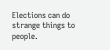Elections can do strange things to people.